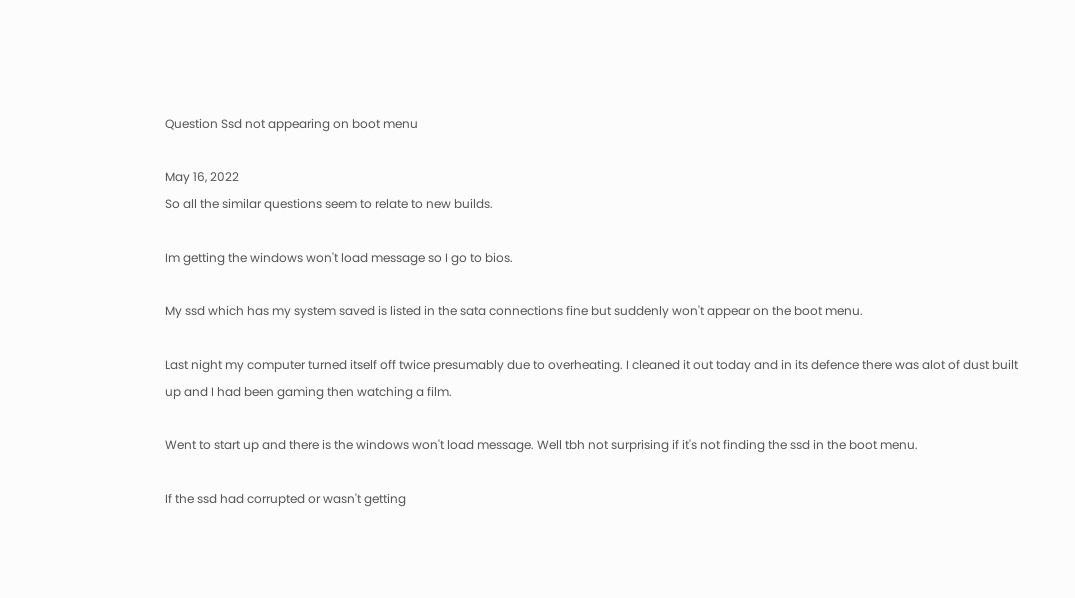Question Ssd not appearing on boot menu

May 16, 2022
So all the similar questions seem to relate to new builds.

Im getting the windows won't load message so I go to bios.

My ssd which has my system saved is listed in the sata connections fine but suddenly won't appear on the boot menu.

Last night my computer turned itself off twice presumably due to overheating. I cleaned it out today and in its defence there was alot of dust built up and I had been gaming then watching a film.

Went to start up and there is the windows won't load message. Well tbh not surprising if it's not finding the ssd in the boot menu.

If the ssd had corrupted or wasn't getting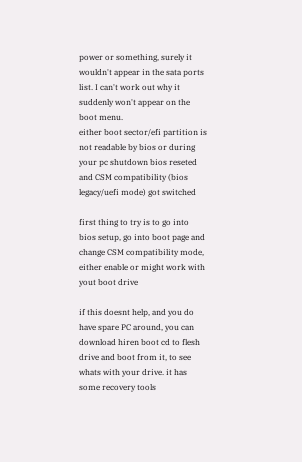power or something, surely it wouldn't appear in the sata ports list. I can't work out why it suddenly won't appear on the boot menu.
either boot sector/efi partition is not readable by bios or during your pc shutdown bios reseted and CSM compatibility (bios legacy/uefi mode) got switched

first thing to try is to go into bios setup, go into boot page and change CSM compatibility mode, either enable or might work with yout boot drive

if this doesnt help, and you do have spare PC around, you can download hiren boot cd to flesh drive and boot from it, to see whats with your drive. it has some recovery tools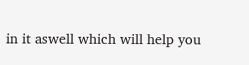in it aswell which will help you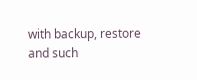with backup, restore and such